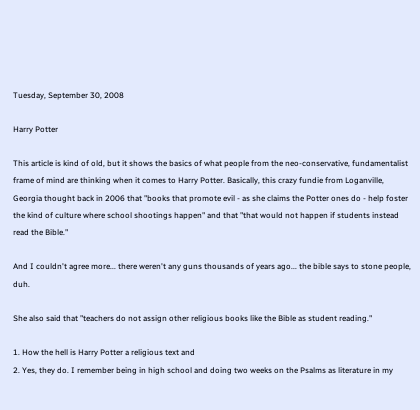Tuesday, September 30, 2008

Harry Potter

This article is kind of old, but it shows the basics of what people from the neo-conservative, fundamentalist frame of mind are thinking when it comes to Harry Potter. Basically, this crazy fundie from Loganville, Georgia thought back in 2006 that "books that promote evil - as she claims the Potter ones do - help foster the kind of culture where school shootings happen" and that "that would not happen if students instead read the Bible."

And I couldn't agree more... there weren't any guns thousands of years ago... the bible says to stone people, duh.

She also said that "teachers do not assign other religious books like the Bible as student reading."

1. How the hell is Harry Potter a religious text and
2. Yes, they do. I remember being in high school and doing two weeks on the Psalms as literature in my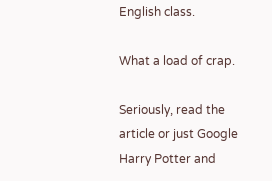English class.

What a load of crap.

Seriously, read the article or just Google Harry Potter and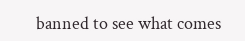banned to see what comes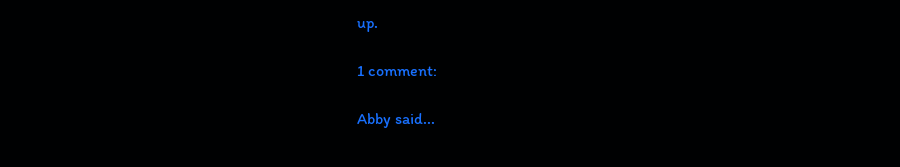up.

1 comment:

Abby said...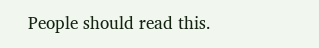People should read this.